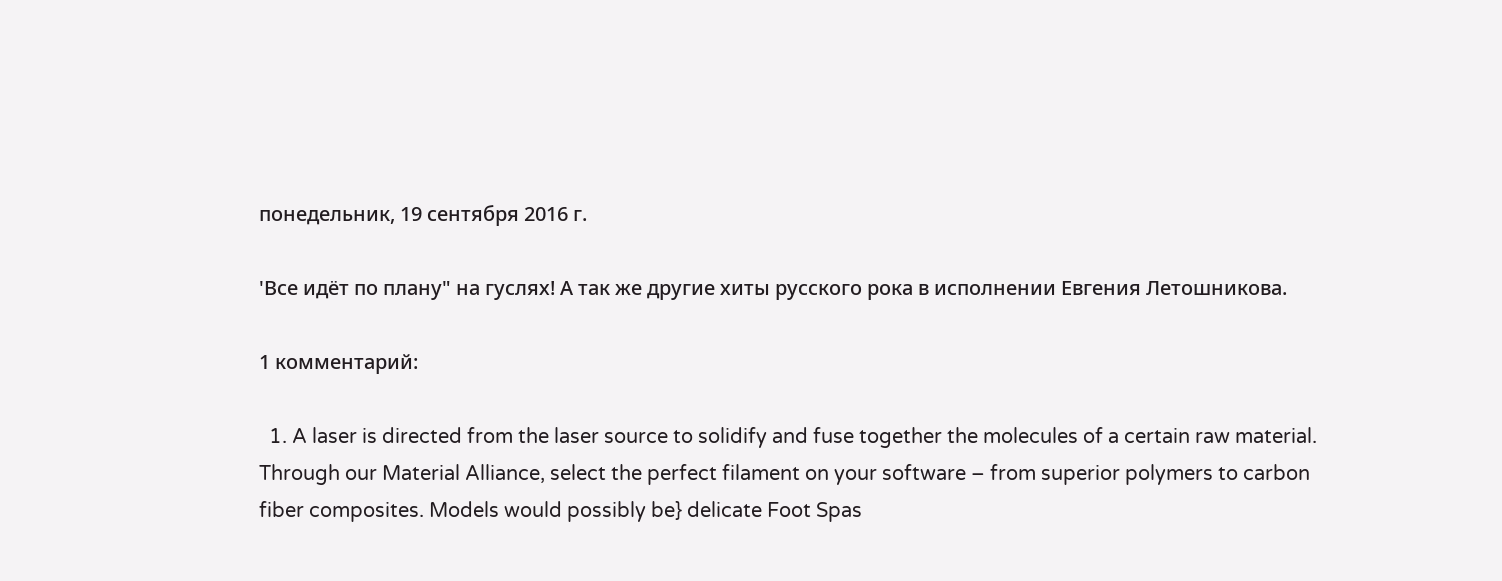понедельник, 19 сентября 2016 г.

'Все идёт по плану" на гуслях! А так же другие хиты русского рока в исполнении Евгения Летошникова.

1 комментарий:

  1. A laser is directed from the laser source to solidify and fuse together the molecules of a certain raw material. Through our Material Alliance, select the perfect filament on your software – from superior polymers to carbon fiber composites. Models would possibly be} delicate Foot Spas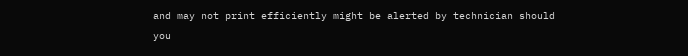and may not print efficiently might be alerted by technician should you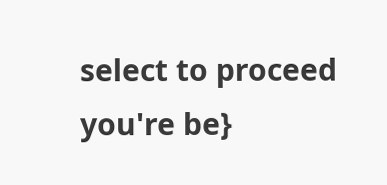select to proceed you're be}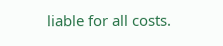liable for all costs.